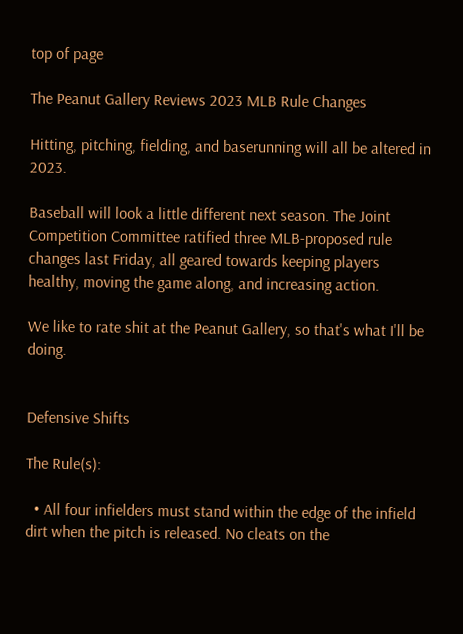top of page

The Peanut Gallery Reviews 2023 MLB Rule Changes

Hitting, pitching, fielding, and baserunning will all be altered in 2023.

Baseball will look a little different next season. The Joint Competition Committee ratified three MLB-proposed rule changes last Friday, all geared towards keeping players healthy, moving the game along, and increasing action.

We like to rate shit at the Peanut Gallery, so that's what I'll be doing.


Defensive Shifts

The Rule(s):

  • All four infielders must stand within the edge of the infield dirt when the pitch is released. No cleats on the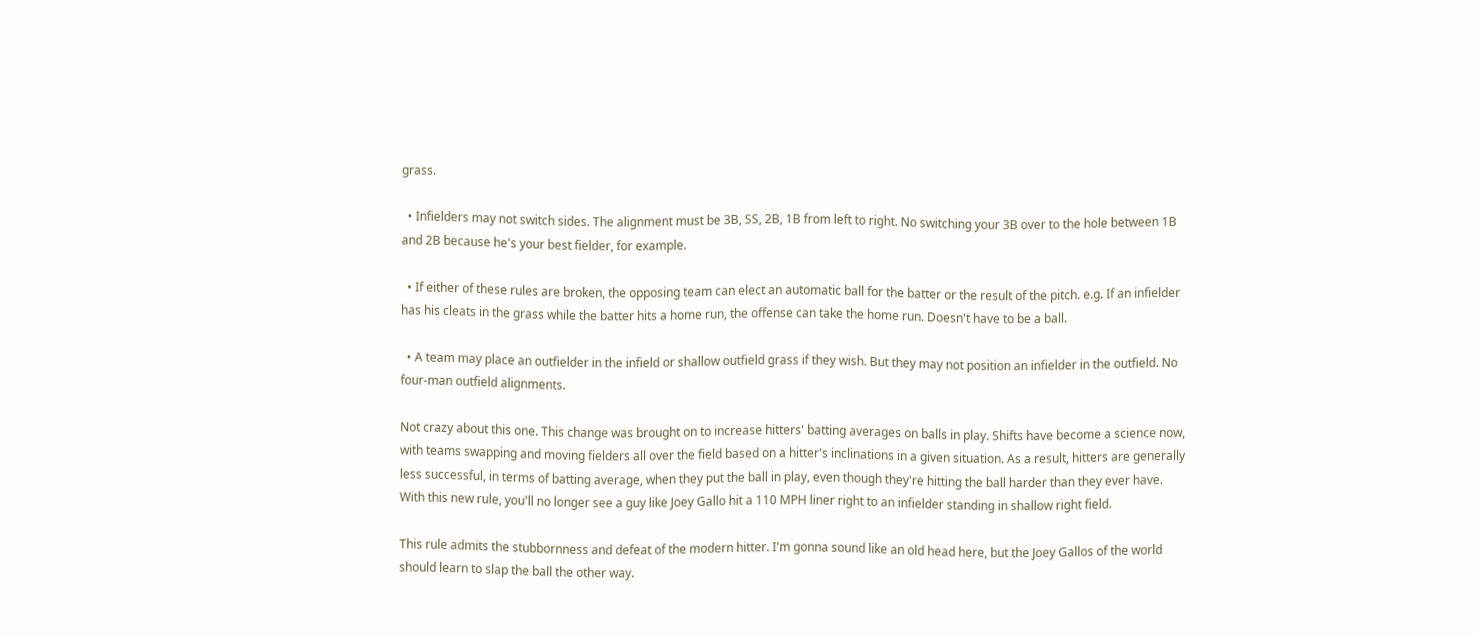grass.

  • Infielders may not switch sides. The alignment must be 3B, SS, 2B, 1B from left to right. No switching your 3B over to the hole between 1B and 2B because he's your best fielder, for example.

  • If either of these rules are broken, the opposing team can elect an automatic ball for the batter or the result of the pitch. e.g. If an infielder has his cleats in the grass while the batter hits a home run, the offense can take the home run. Doesn't have to be a ball.

  • A team may place an outfielder in the infield or shallow outfield grass if they wish. But they may not position an infielder in the outfield. No four-man outfield alignments.

Not crazy about this one. This change was brought on to increase hitters' batting averages on balls in play. Shifts have become a science now, with teams swapping and moving fielders all over the field based on a hitter's inclinations in a given situation. As a result, hitters are generally less successful, in terms of batting average, when they put the ball in play, even though they're hitting the ball harder than they ever have. With this new rule, you'll no longer see a guy like Joey Gallo hit a 110 MPH liner right to an infielder standing in shallow right field.

This rule admits the stubbornness and defeat of the modern hitter. I'm gonna sound like an old head here, but the Joey Gallos of the world should learn to slap the ball the other way.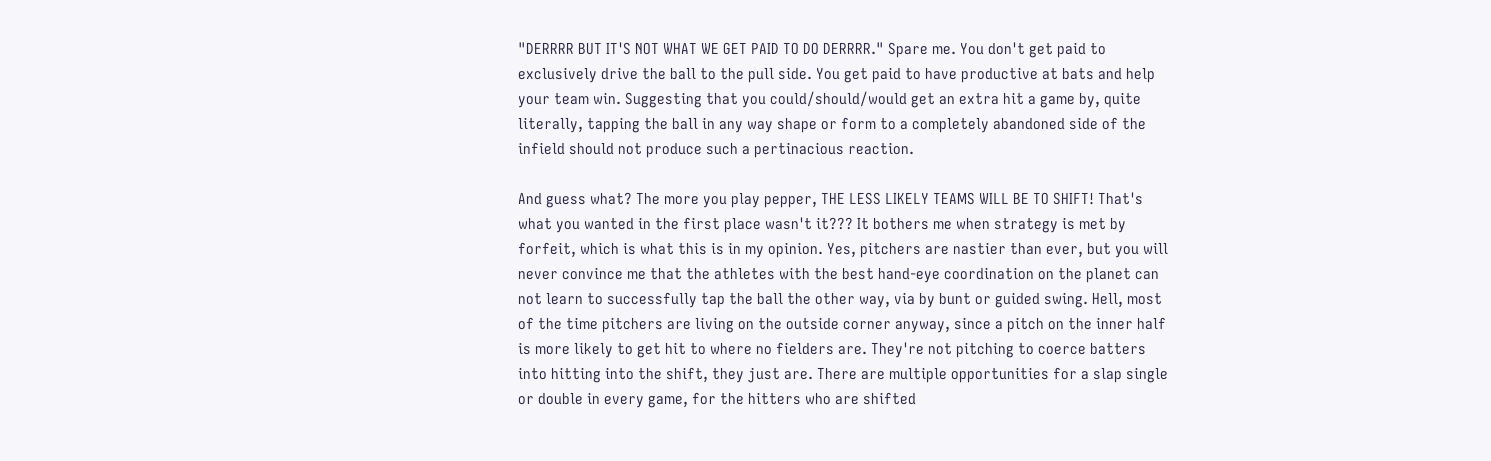"DERRRR BUT IT'S NOT WHAT WE GET PAID TO DO DERRRR." Spare me. You don't get paid to exclusively drive the ball to the pull side. You get paid to have productive at bats and help your team win. Suggesting that you could/should/would get an extra hit a game by, quite literally, tapping the ball in any way shape or form to a completely abandoned side of the infield should not produce such a pertinacious reaction.

And guess what? The more you play pepper, THE LESS LIKELY TEAMS WILL BE TO SHIFT! That's what you wanted in the first place wasn't it??? It bothers me when strategy is met by forfeit, which is what this is in my opinion. Yes, pitchers are nastier than ever, but you will never convince me that the athletes with the best hand-eye coordination on the planet can not learn to successfully tap the ball the other way, via by bunt or guided swing. Hell, most of the time pitchers are living on the outside corner anyway, since a pitch on the inner half is more likely to get hit to where no fielders are. They're not pitching to coerce batters into hitting into the shift, they just are. There are multiple opportunities for a slap single or double in every game, for the hitters who are shifted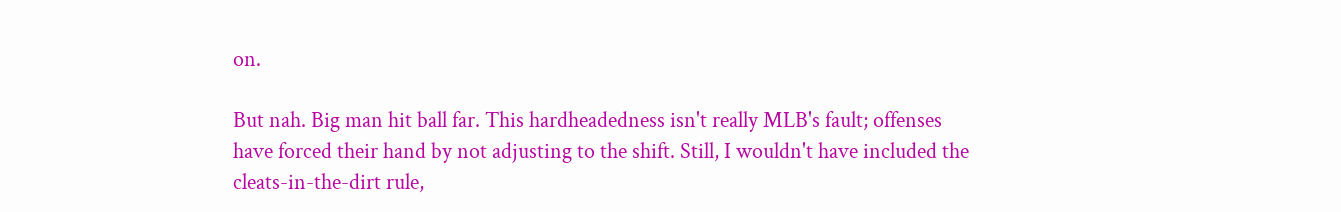on.

But nah. Big man hit ball far. This hardheadedness isn't really MLB's fault; offenses have forced their hand by not adjusting to the shift. Still, I wouldn't have included the cleats-in-the-dirt rule,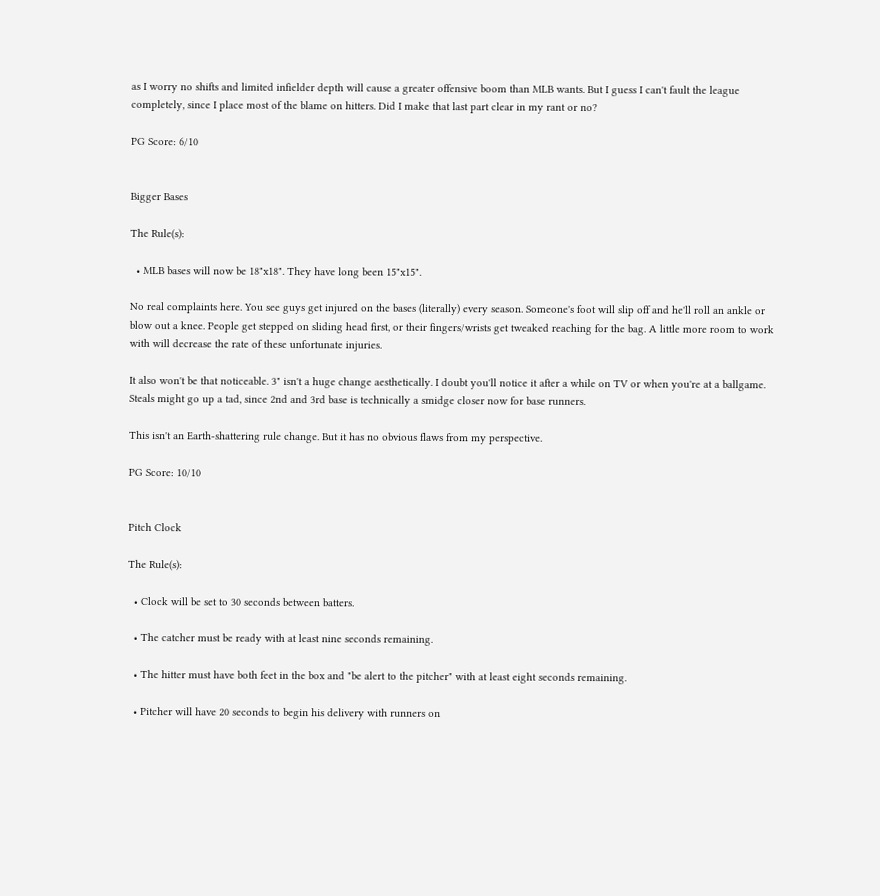as I worry no shifts and limited infielder depth will cause a greater offensive boom than MLB wants. But I guess I can't fault the league completely, since I place most of the blame on hitters. Did I make that last part clear in my rant or no?

PG Score: 6/10


Bigger Bases

The Rule(s):

  • MLB bases will now be 18"x18". They have long been 15"x15".

No real complaints here. You see guys get injured on the bases (literally) every season. Someone's foot will slip off and he'll roll an ankle or blow out a knee. People get stepped on sliding head first, or their fingers/wrists get tweaked reaching for the bag. A little more room to work with will decrease the rate of these unfortunate injuries.

It also won't be that noticeable. 3" isn't a huge change aesthetically. I doubt you'll notice it after a while on TV or when you're at a ballgame. Steals might go up a tad, since 2nd and 3rd base is technically a smidge closer now for base runners.

This isn't an Earth-shattering rule change. But it has no obvious flaws from my perspective.

PG Score: 10/10


Pitch Clock

The Rule(s):

  • Clock will be set to 30 seconds between batters.

  • The catcher must be ready with at least nine seconds remaining.

  • The hitter must have both feet in the box and "be alert to the pitcher" with at least eight seconds remaining.

  • Pitcher will have 20 seconds to begin his delivery with runners on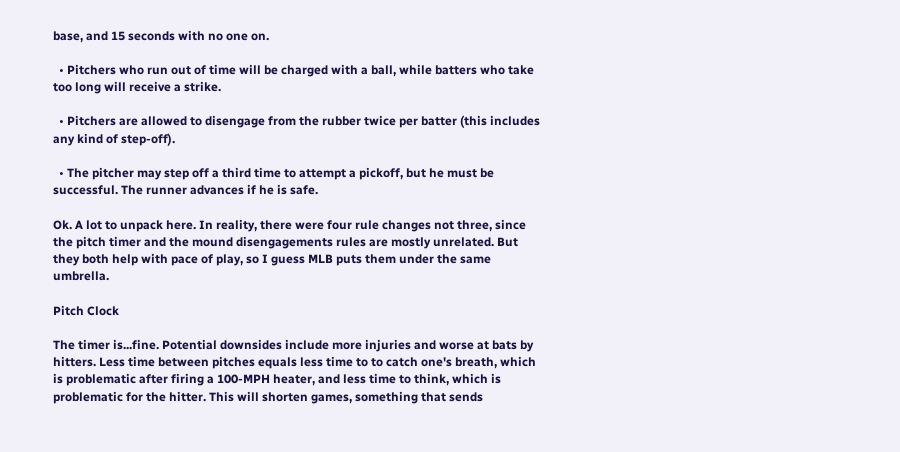base, and 15 seconds with no one on.

  • Pitchers who run out of time will be charged with a ball, while batters who take too long will receive a strike.

  • Pitchers are allowed to disengage from the rubber twice per batter (this includes any kind of step-off).

  • The pitcher may step off a third time to attempt a pickoff, but he must be successful. The runner advances if he is safe.

Ok. A lot to unpack here. In reality, there were four rule changes not three, since the pitch timer and the mound disengagements rules are mostly unrelated. But they both help with pace of play, so I guess MLB puts them under the same umbrella.

Pitch Clock

The timer is...fine. Potential downsides include more injuries and worse at bats by hitters. Less time between pitches equals less time to to catch one's breath, which is problematic after firing a 100-MPH heater, and less time to think, which is problematic for the hitter. This will shorten games, something that sends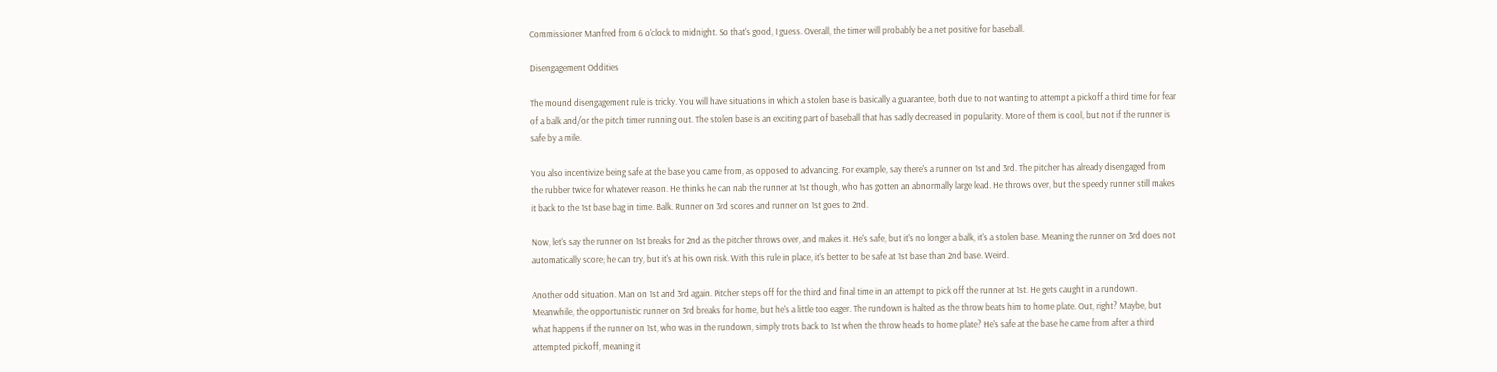Commissioner Manfred from 6 o'clock to midnight. So that's good, I guess. Overall, the timer will probably be a net positive for baseball.

Disengagement Oddities

The mound disengagement rule is tricky. You will have situations in which a stolen base is basically a guarantee, both due to not wanting to attempt a pickoff a third time for fear of a balk and/or the pitch timer running out. The stolen base is an exciting part of baseball that has sadly decreased in popularity. More of them is cool, but not if the runner is safe by a mile.

You also incentivize being safe at the base you came from, as opposed to advancing. For example, say there's a runner on 1st and 3rd. The pitcher has already disengaged from the rubber twice for whatever reason. He thinks he can nab the runner at 1st though, who has gotten an abnormally large lead. He throws over, but the speedy runner still makes it back to the 1st base bag in time. Balk. Runner on 3rd scores and runner on 1st goes to 2nd.

Now, let's say the runner on 1st breaks for 2nd as the pitcher throws over, and makes it. He's safe, but it's no longer a balk, it's a stolen base. Meaning the runner on 3rd does not automatically score; he can try, but it's at his own risk. With this rule in place, it's better to be safe at 1st base than 2nd base. Weird.

Another odd situation. Man on 1st and 3rd again. Pitcher steps off for the third and final time in an attempt to pick off the runner at 1st. He gets caught in a rundown. Meanwhile, the opportunistic runner on 3rd breaks for home, but he's a little too eager. The rundown is halted as the throw beats him to home plate. Out, right? Maybe, but what happens if the runner on 1st, who was in the rundown, simply trots back to 1st when the throw heads to home plate? He's safe at the base he came from after a third attempted pickoff, meaning it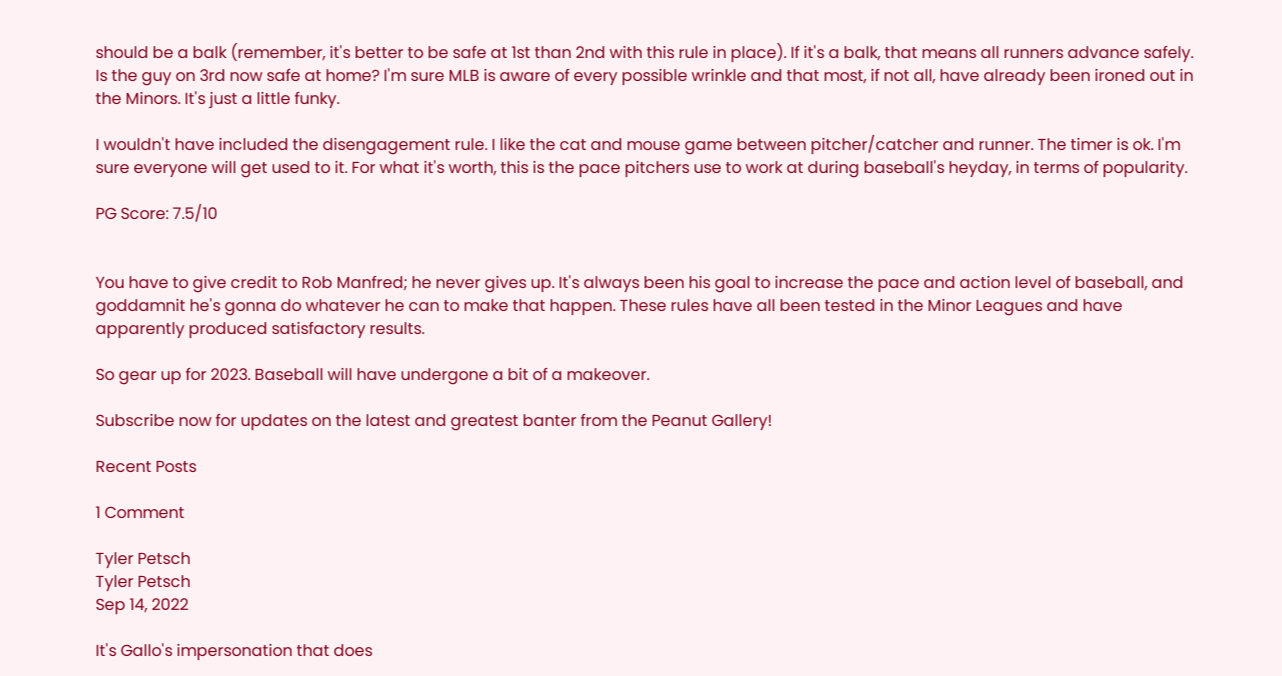should be a balk (remember, it's better to be safe at 1st than 2nd with this rule in place). If it's a balk, that means all runners advance safely. Is the guy on 3rd now safe at home? I'm sure MLB is aware of every possible wrinkle and that most, if not all, have already been ironed out in the Minors. It's just a little funky.

I wouldn't have included the disengagement rule. I like the cat and mouse game between pitcher/catcher and runner. The timer is ok. I'm sure everyone will get used to it. For what it's worth, this is the pace pitchers use to work at during baseball's heyday, in terms of popularity.

PG Score: 7.5/10


You have to give credit to Rob Manfred; he never gives up. It's always been his goal to increase the pace and action level of baseball, and goddamnit he's gonna do whatever he can to make that happen. These rules have all been tested in the Minor Leagues and have apparently produced satisfactory results.

So gear up for 2023. Baseball will have undergone a bit of a makeover.

Subscribe now for updates on the latest and greatest banter from the Peanut Gallery!

Recent Posts

1 Comment

Tyler Petsch
Tyler Petsch
Sep 14, 2022

It's Gallo's impersonation that does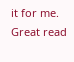it for me. Great read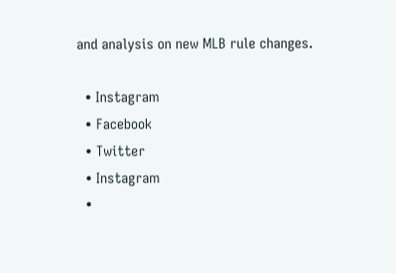and analysis on new MLB rule changes.

  • Instagram
  • Facebook
  • Twitter
  • Instagram
  •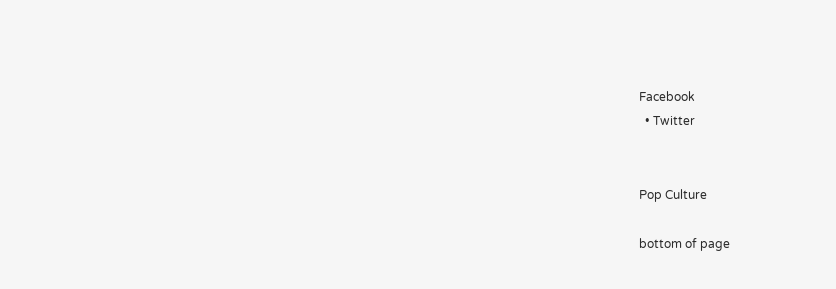Facebook
  • Twitter


Pop Culture

bottom of page